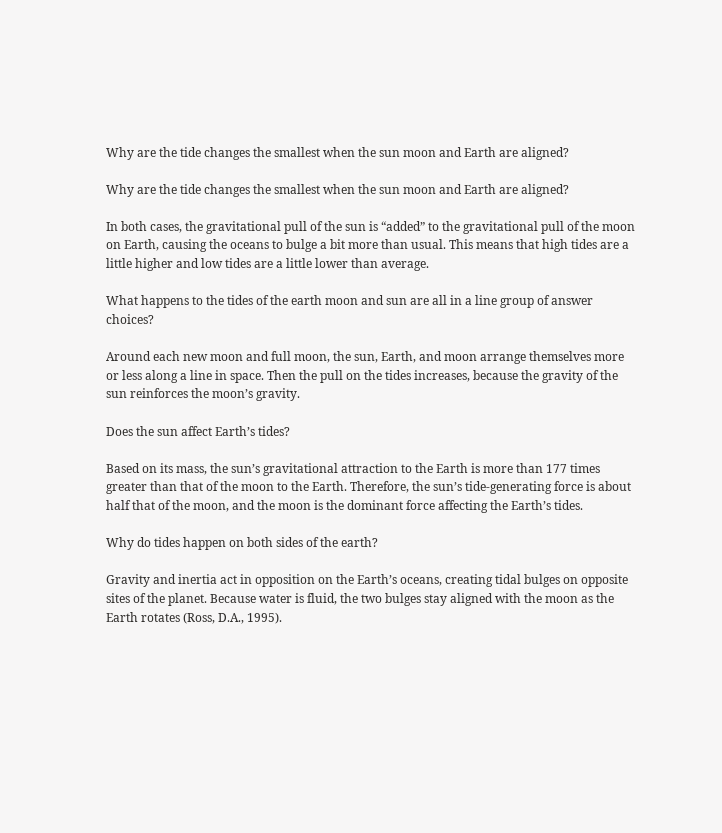Why are the tide changes the smallest when the sun moon and Earth are aligned?

Why are the tide changes the smallest when the sun moon and Earth are aligned?

In both cases, the gravitational pull of the sun is “added” to the gravitational pull of the moon on Earth, causing the oceans to bulge a bit more than usual. This means that high tides are a little higher and low tides are a little lower than average.

What happens to the tides of the earth moon and sun are all in a line group of answer choices?

Around each new moon and full moon, the sun, Earth, and moon arrange themselves more or less along a line in space. Then the pull on the tides increases, because the gravity of the sun reinforces the moon’s gravity.

Does the sun affect Earth’s tides?

Based on its mass, the sun’s gravitational attraction to the Earth is more than 177 times greater than that of the moon to the Earth. Therefore, the sun’s tide-generating force is about half that of the moon, and the moon is the dominant force affecting the Earth’s tides.

Why do tides happen on both sides of the earth?

Gravity and inertia act in opposition on the Earth’s oceans, creating tidal bulges on opposite sites of the planet. Because water is fluid, the two bulges stay aligned with the moon as the Earth rotates (Ross, D.A., 1995).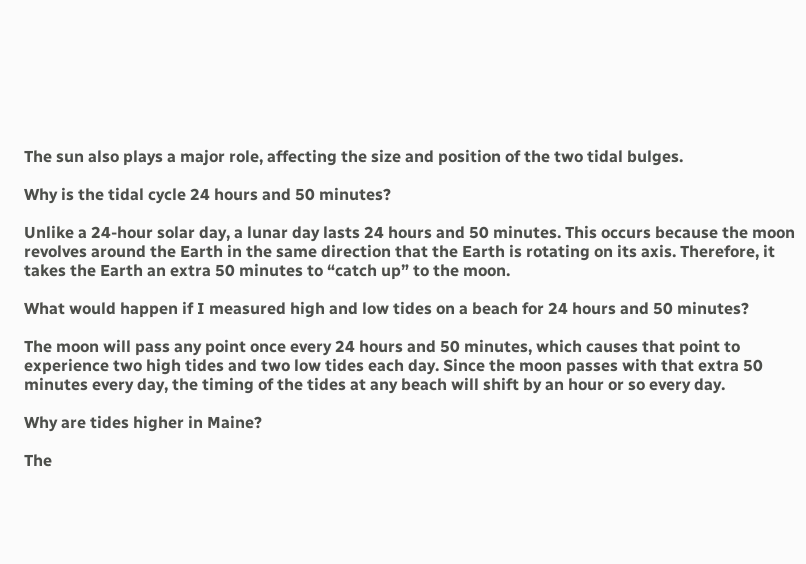The sun also plays a major role, affecting the size and position of the two tidal bulges.

Why is the tidal cycle 24 hours and 50 minutes?

Unlike a 24-hour solar day, a lunar day lasts 24 hours and 50 minutes. This occurs because the moon revolves around the Earth in the same direction that the Earth is rotating on its axis. Therefore, it takes the Earth an extra 50 minutes to “catch up” to the moon.

What would happen if I measured high and low tides on a beach for 24 hours and 50 minutes?

The moon will pass any point once every 24 hours and 50 minutes, which causes that point to experience two high tides and two low tides each day. Since the moon passes with that extra 50 minutes every day, the timing of the tides at any beach will shift by an hour or so every day.

Why are tides higher in Maine?

The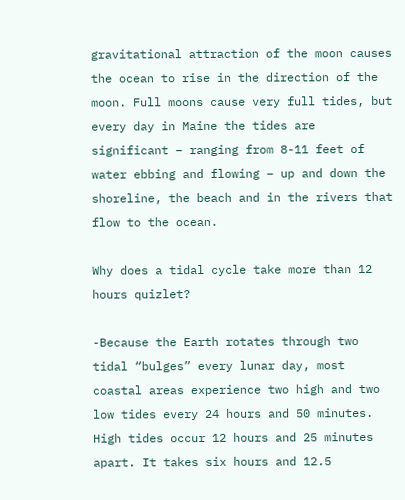gravitational attraction of the moon causes the ocean to rise in the direction of the moon. Full moons cause very full tides, but every day in Maine the tides are significant – ranging from 8-11 feet of water ebbing and flowing – up and down the shoreline, the beach and in the rivers that flow to the ocean.

Why does a tidal cycle take more than 12 hours quizlet?

-Because the Earth rotates through two tidal “bulges” every lunar day, most coastal areas experience two high and two low tides every 24 hours and 50 minutes. High tides occur 12 hours and 25 minutes apart. It takes six hours and 12.5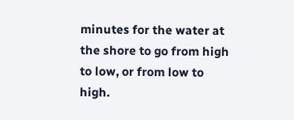minutes for the water at the shore to go from high to low, or from low to high.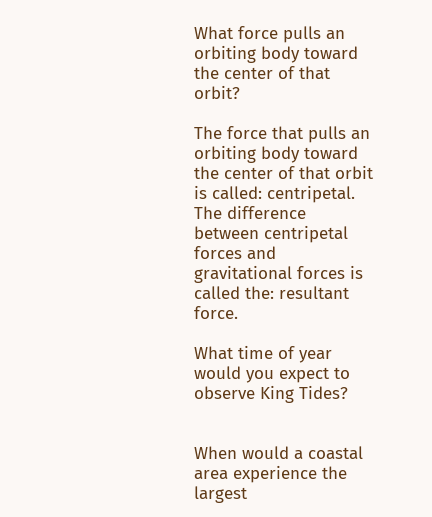What force pulls an orbiting body toward the center of that orbit?

The force that pulls an orbiting body toward the center of that orbit is called: centripetal. The difference between centripetal forces and gravitational forces is called the: resultant force.

What time of year would you expect to observe King Tides?


When would a coastal area experience the largest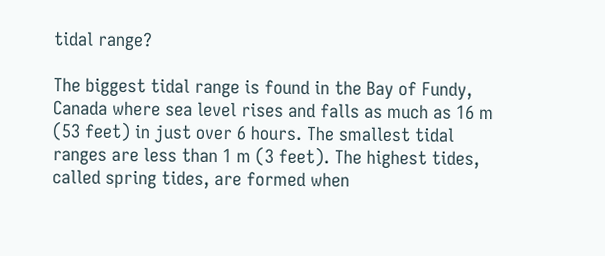tidal range?

The biggest tidal range is found in the Bay of Fundy, Canada where sea level rises and falls as much as 16 m (53 feet) in just over 6 hours. The smallest tidal ranges are less than 1 m (3 feet). The highest tides, called spring tides, are formed when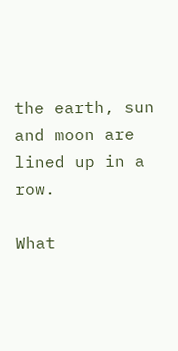the earth, sun and moon are lined up in a row.

What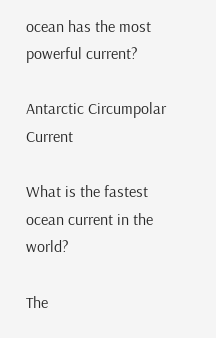ocean has the most powerful current?

Antarctic Circumpolar Current

What is the fastest ocean current in the world?

The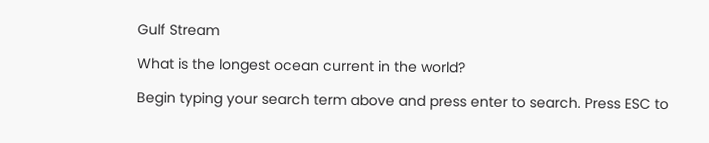Gulf Stream

What is the longest ocean current in the world?

Begin typing your search term above and press enter to search. Press ESC to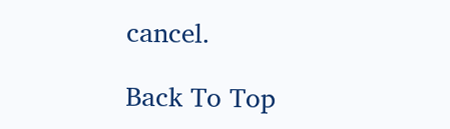cancel.

Back To Top